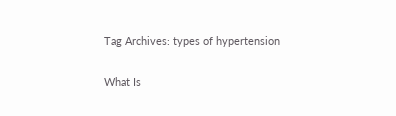Tag Archives: types of hypertension

What Is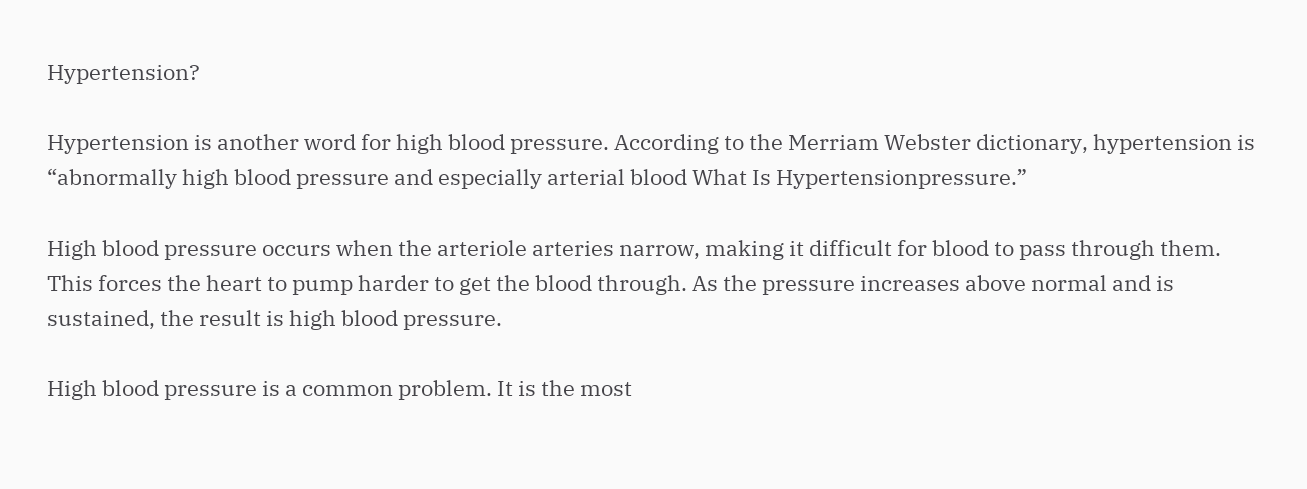Hypertension?

Hypertension is another word for high blood pressure. According to the Merriam Webster dictionary, hypertension is “abnormally high blood pressure and especially arterial blood What Is Hypertensionpressure.”

High blood pressure occurs when the arteriole arteries narrow, making it difficult for blood to pass through them. This forces the heart to pump harder to get the blood through. As the pressure increases above normal and is sustained, the result is high blood pressure.

High blood pressure is a common problem. It is the most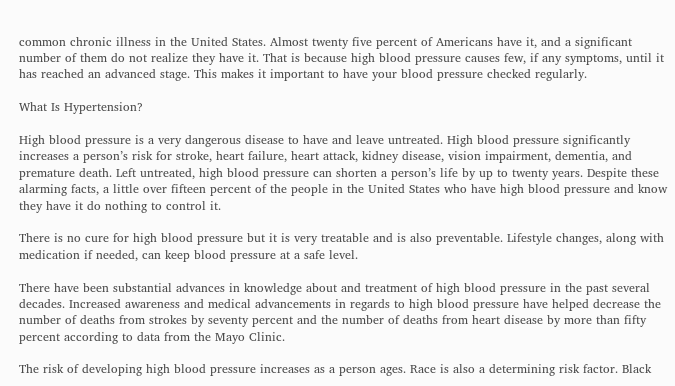common chronic illness in the United States. Almost twenty five percent of Americans have it, and a significant number of them do not realize they have it. That is because high blood pressure causes few, if any symptoms, until it has reached an advanced stage. This makes it important to have your blood pressure checked regularly.

What Is Hypertension?

High blood pressure is a very dangerous disease to have and leave untreated. High blood pressure significantly increases a person’s risk for stroke, heart failure, heart attack, kidney disease, vision impairment, dementia, and premature death. Left untreated, high blood pressure can shorten a person’s life by up to twenty years. Despite these alarming facts, a little over fifteen percent of the people in the United States who have high blood pressure and know they have it do nothing to control it.

There is no cure for high blood pressure but it is very treatable and is also preventable. Lifestyle changes, along with medication if needed, can keep blood pressure at a safe level.

There have been substantial advances in knowledge about and treatment of high blood pressure in the past several decades. Increased awareness and medical advancements in regards to high blood pressure have helped decrease the number of deaths from strokes by seventy percent and the number of deaths from heart disease by more than fifty percent according to data from the Mayo Clinic.

The risk of developing high blood pressure increases as a person ages. Race is also a determining risk factor. Black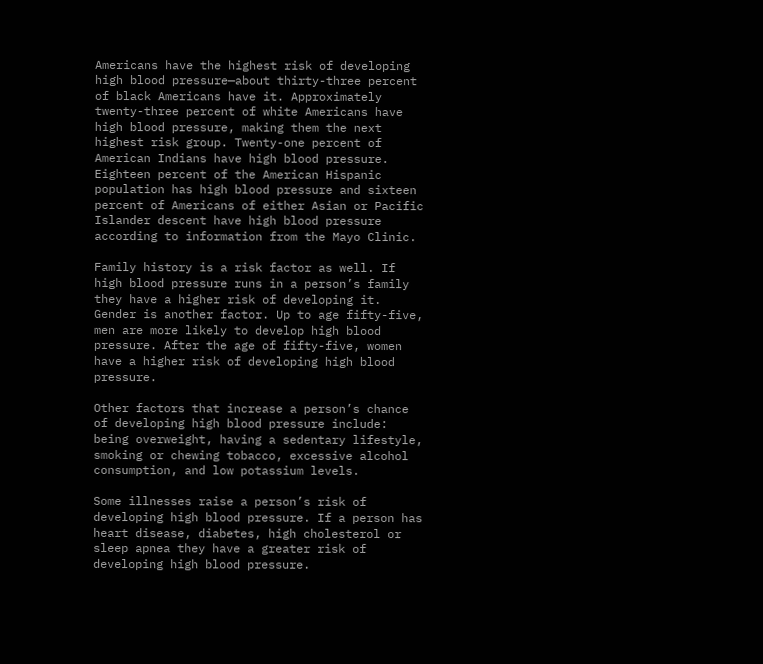Americans have the highest risk of developing high blood pressure—about thirty-three percent of black Americans have it. Approximately twenty-three percent of white Americans have high blood pressure, making them the next highest risk group. Twenty-one percent of American Indians have high blood pressure. Eighteen percent of the American Hispanic population has high blood pressure and sixteen percent of Americans of either Asian or Pacific Islander descent have high blood pressure according to information from the Mayo Clinic.

Family history is a risk factor as well. If high blood pressure runs in a person’s family they have a higher risk of developing it. Gender is another factor. Up to age fifty-five, men are more likely to develop high blood pressure. After the age of fifty-five, women have a higher risk of developing high blood pressure.

Other factors that increase a person’s chance of developing high blood pressure include: being overweight, having a sedentary lifestyle, smoking or chewing tobacco, excessive alcohol consumption, and low potassium levels.

Some illnesses raise a person’s risk of developing high blood pressure. If a person has heart disease, diabetes, high cholesterol or sleep apnea they have a greater risk of developing high blood pressure.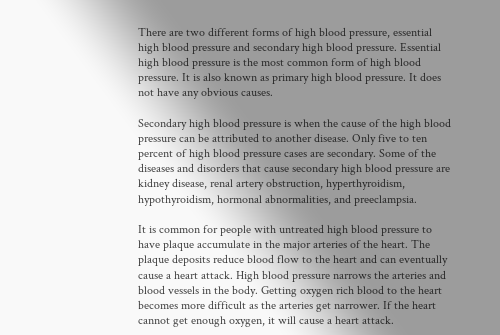There are two different forms of high blood pressure, essential high blood pressure and secondary high blood pressure. Essential high blood pressure is the most common form of high blood pressure. It is also known as primary high blood pressure. It does not have any obvious causes.

Secondary high blood pressure is when the cause of the high blood pressure can be attributed to another disease. Only five to ten percent of high blood pressure cases are secondary. Some of the diseases and disorders that cause secondary high blood pressure are kidney disease, renal artery obstruction, hyperthyroidism, hypothyroidism, hormonal abnormalities, and preeclampsia.

It is common for people with untreated high blood pressure to have plaque accumulate in the major arteries of the heart. The plaque deposits reduce blood flow to the heart and can eventually cause a heart attack. High blood pressure narrows the arteries and blood vessels in the body. Getting oxygen rich blood to the heart becomes more difficult as the arteries get narrower. If the heart cannot get enough oxygen, it will cause a heart attack.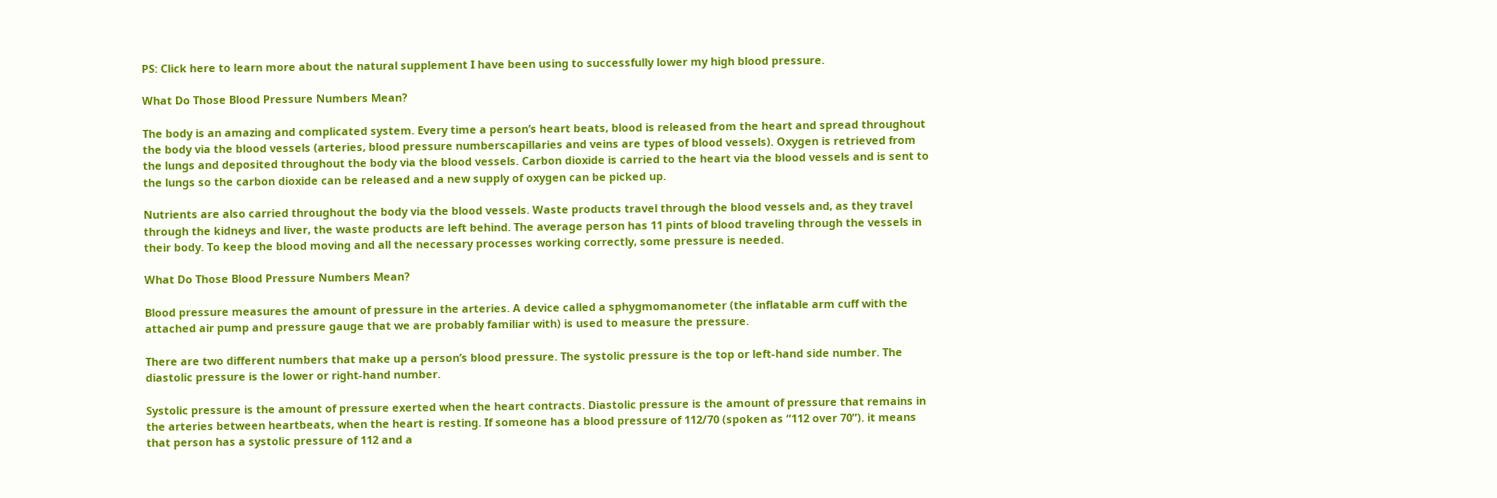PS: Click here to learn more about the natural supplement I have been using to successfully lower my high blood pressure.

What Do Those Blood Pressure Numbers Mean?

The body is an amazing and complicated system. Every time a person’s heart beats, blood is released from the heart and spread throughout the body via the blood vessels (arteries, blood pressure numberscapillaries and veins are types of blood vessels). Oxygen is retrieved from the lungs and deposited throughout the body via the blood vessels. Carbon dioxide is carried to the heart via the blood vessels and is sent to the lungs so the carbon dioxide can be released and a new supply of oxygen can be picked up.

Nutrients are also carried throughout the body via the blood vessels. Waste products travel through the blood vessels and, as they travel through the kidneys and liver, the waste products are left behind. The average person has 11 pints of blood traveling through the vessels in their body. To keep the blood moving and all the necessary processes working correctly, some pressure is needed.

What Do Those Blood Pressure Numbers Mean?

Blood pressure measures the amount of pressure in the arteries. A device called a sphygmomanometer (the inflatable arm cuff with the attached air pump and pressure gauge that we are probably familiar with) is used to measure the pressure.

There are two different numbers that make up a person’s blood pressure. The systolic pressure is the top or left-hand side number. The diastolic pressure is the lower or right-hand number.

Systolic pressure is the amount of pressure exerted when the heart contracts. Diastolic pressure is the amount of pressure that remains in the arteries between heartbeats, when the heart is resting. If someone has a blood pressure of 112/70 (spoken as “112 over 70”). it means that person has a systolic pressure of 112 and a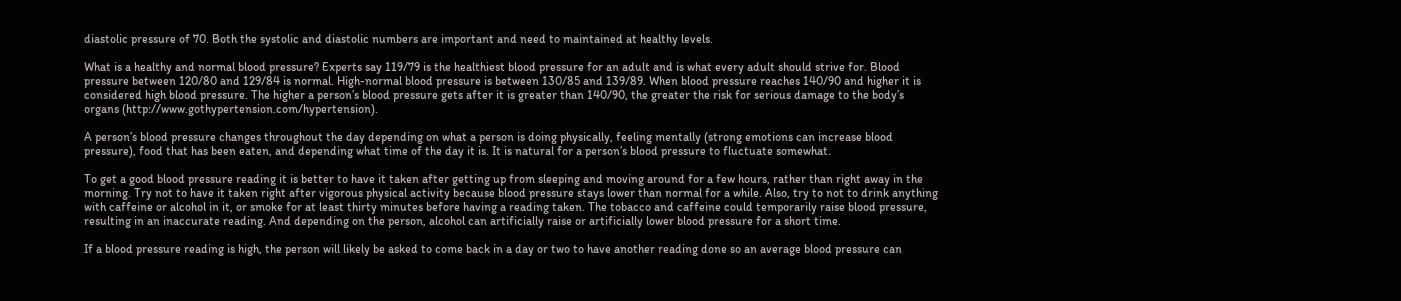diastolic pressure of 70. Both the systolic and diastolic numbers are important and need to maintained at healthy levels.

What is a healthy and normal blood pressure? Experts say 119/79 is the healthiest blood pressure for an adult and is what every adult should strive for. Blood pressure between 120/80 and 129/84 is normal. High-normal blood pressure is between 130/85 and 139/89. When blood pressure reaches 140/90 and higher it is considered high blood pressure. The higher a person’s blood pressure gets after it is greater than 140/90, the greater the risk for serious damage to the body’s organs (http://www.gothypertension.com/hypertension).

A person’s blood pressure changes throughout the day depending on what a person is doing physically, feeling mentally (strong emotions can increase blood pressure), food that has been eaten, and depending what time of the day it is. It is natural for a person’s blood pressure to fluctuate somewhat.

To get a good blood pressure reading it is better to have it taken after getting up from sleeping and moving around for a few hours, rather than right away in the morning. Try not to have it taken right after vigorous physical activity because blood pressure stays lower than normal for a while. Also, try to not to drink anything with caffeine or alcohol in it, or smoke for at least thirty minutes before having a reading taken. The tobacco and caffeine could temporarily raise blood pressure, resulting in an inaccurate reading. And depending on the person, alcohol can artificially raise or artificially lower blood pressure for a short time.

If a blood pressure reading is high, the person will likely be asked to come back in a day or two to have another reading done so an average blood pressure can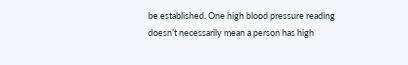be established. One high blood pressure reading doesn’t necessarily mean a person has high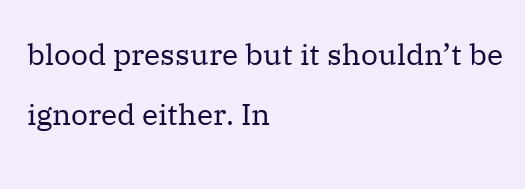blood pressure but it shouldn’t be ignored either. In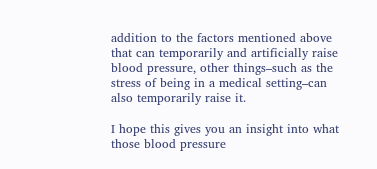addition to the factors mentioned above that can temporarily and artificially raise blood pressure, other things–such as the stress of being in a medical setting–can also temporarily raise it.

I hope this gives you an insight into what those blood pressure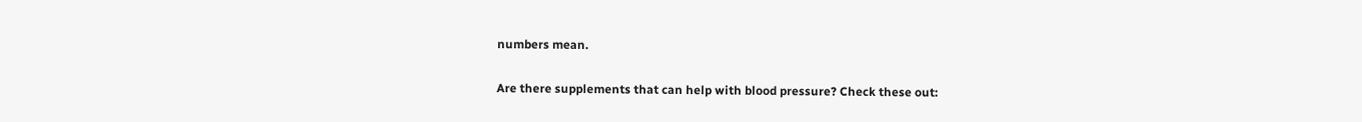numbers mean.

Are there supplements that can help with blood pressure? Check these out: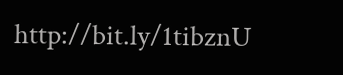http://bit.ly/1tibznU